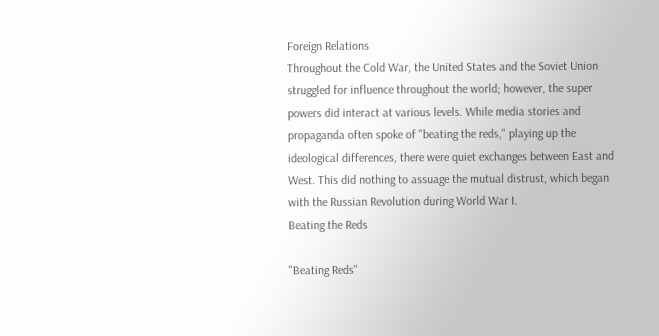Foreign Relations
Throughout the Cold War, the United States and the Soviet Union struggled for influence throughout the world; however, the super powers did interact at various levels. While media stories and propaganda often spoke of "beating the reds," playing up the ideological differences, there were quiet exchanges between East and West. This did nothing to assuage the mutual distrust, which began with the Russian Revolution during World War I.
Beating the Reds

"Beating Reds"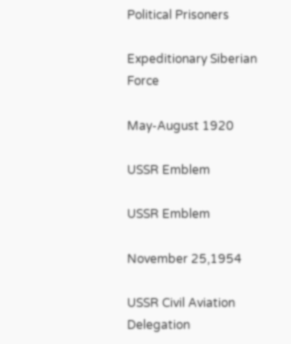Political Prisoners

Expeditionary Siberian Force

May-August 1920

USSR Emblem

USSR Emblem

November 25,1954

USSR Civil Aviation Delegation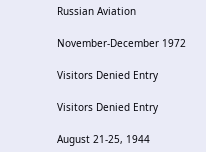Russian Aviation

November-December 1972

Visitors Denied Entry

Visitors Denied Entry

August 21-25, 1944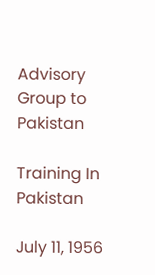Advisory Group to Pakistan

Training In Pakistan

July 11, 1956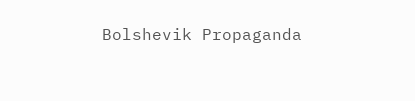Bolshevik Propaganda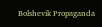Bolshevik Propaganda